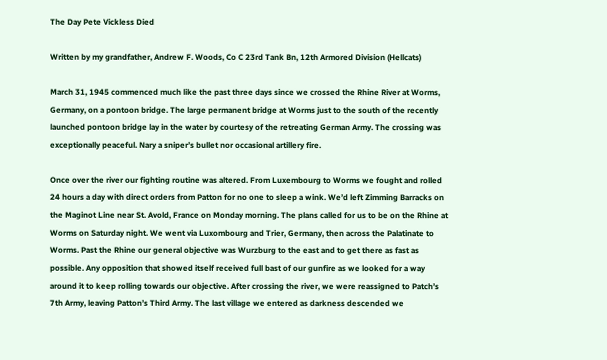The Day Pete Vickless Died

Written by my grandfather, Andrew F. Woods, Co C 23rd Tank Bn, 12th Armored Division (Hellcats)

March 31, 1945 commenced much like the past three days since we crossed the Rhine River at Worms, Germany, on a pontoon bridge. The large permanent bridge at Worms just to the south of the recently launched pontoon bridge lay in the water by courtesy of the retreating German Army. The crossing was exceptionally peaceful. Nary a sniper’s bullet nor occasional artillery fire.

Once over the river our fighting routine was altered. From Luxembourg to Worms we fought and rolled 24 hours a day with direct orders from Patton for no one to sleep a wink. We’d left Zimming Barracks on the Maginot Line near St. Avold, France on Monday morning. The plans called for us to be on the Rhine at Worms on Saturday night. We went via Luxombourg and Trier, Germany, then across the Palatinate to Worms. Past the Rhine our general objective was Wurzburg to the east and to get there as fast as possible. Any opposition that showed itself received full bast of our gunfire as we looked for a way around it to keep rolling towards our objective. After crossing the river, we were reassigned to Patch’s 7th Army, leaving Patton’s Third Army. The last village we entered as darkness descended we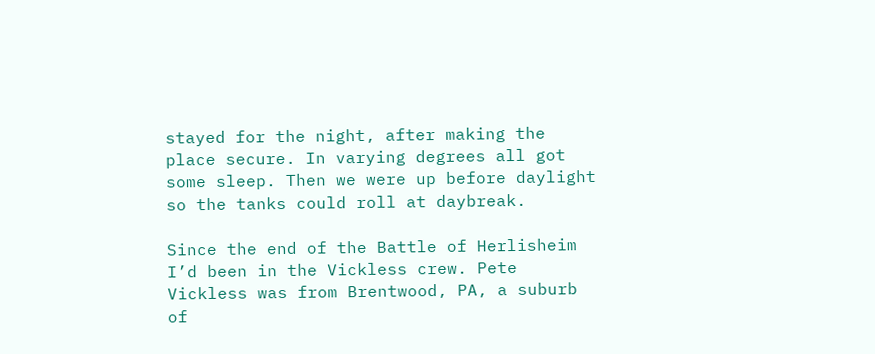stayed for the night, after making the place secure. In varying degrees all got some sleep. Then we were up before daylight so the tanks could roll at daybreak.

Since the end of the Battle of Herlisheim I’d been in the Vickless crew. Pete Vickless was from Brentwood, PA, a suburb of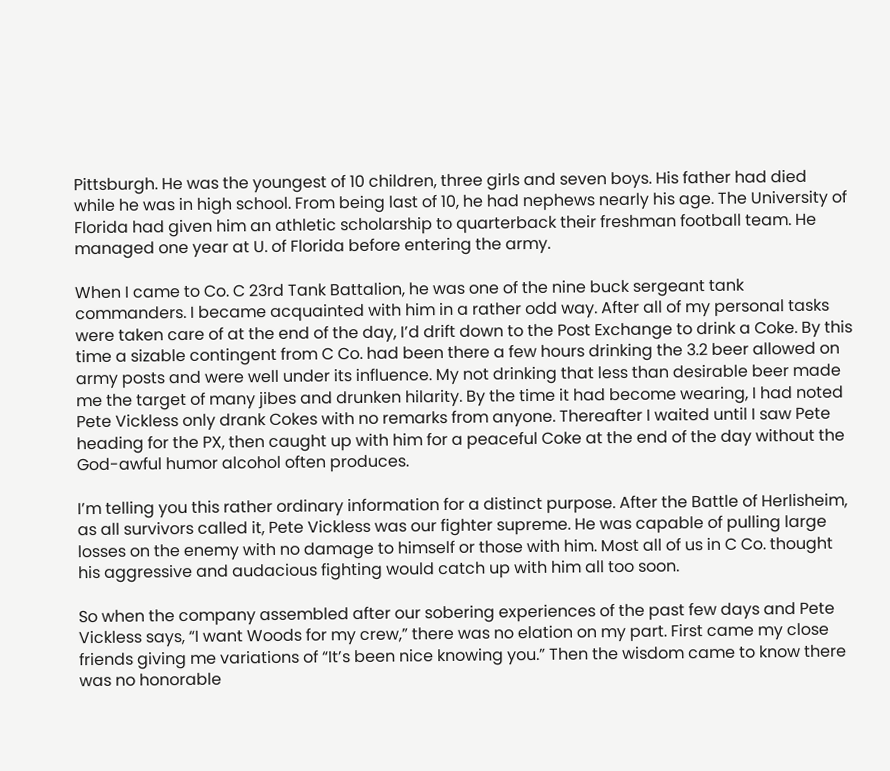Pittsburgh. He was the youngest of 10 children, three girls and seven boys. His father had died while he was in high school. From being last of 10, he had nephews nearly his age. The University of Florida had given him an athletic scholarship to quarterback their freshman football team. He managed one year at U. of Florida before entering the army.

When I came to Co. C 23rd Tank Battalion, he was one of the nine buck sergeant tank commanders. I became acquainted with him in a rather odd way. After all of my personal tasks were taken care of at the end of the day, I’d drift down to the Post Exchange to drink a Coke. By this time a sizable contingent from C Co. had been there a few hours drinking the 3.2 beer allowed on army posts and were well under its influence. My not drinking that less than desirable beer made me the target of many jibes and drunken hilarity. By the time it had become wearing, I had noted Pete Vickless only drank Cokes with no remarks from anyone. Thereafter I waited until I saw Pete heading for the PX, then caught up with him for a peaceful Coke at the end of the day without the God-awful humor alcohol often produces.

I’m telling you this rather ordinary information for a distinct purpose. After the Battle of Herlisheim, as all survivors called it, Pete Vickless was our fighter supreme. He was capable of pulling large losses on the enemy with no damage to himself or those with him. Most all of us in C Co. thought his aggressive and audacious fighting would catch up with him all too soon.

So when the company assembled after our sobering experiences of the past few days and Pete Vickless says, “I want Woods for my crew,” there was no elation on my part. First came my close friends giving me variations of “It’s been nice knowing you.” Then the wisdom came to know there was no honorable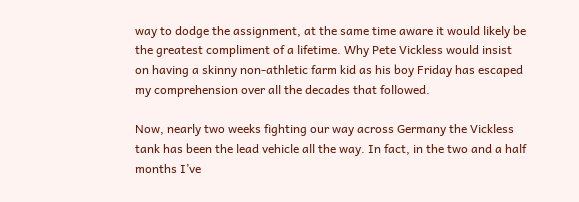way to dodge the assignment, at the same time aware it would likely be the greatest compliment of a lifetime. Why Pete Vickless would insist on having a skinny non-athletic farm kid as his boy Friday has escaped my comprehension over all the decades that followed.

Now, nearly two weeks fighting our way across Germany the Vickless tank has been the lead vehicle all the way. In fact, in the two and a half months I’ve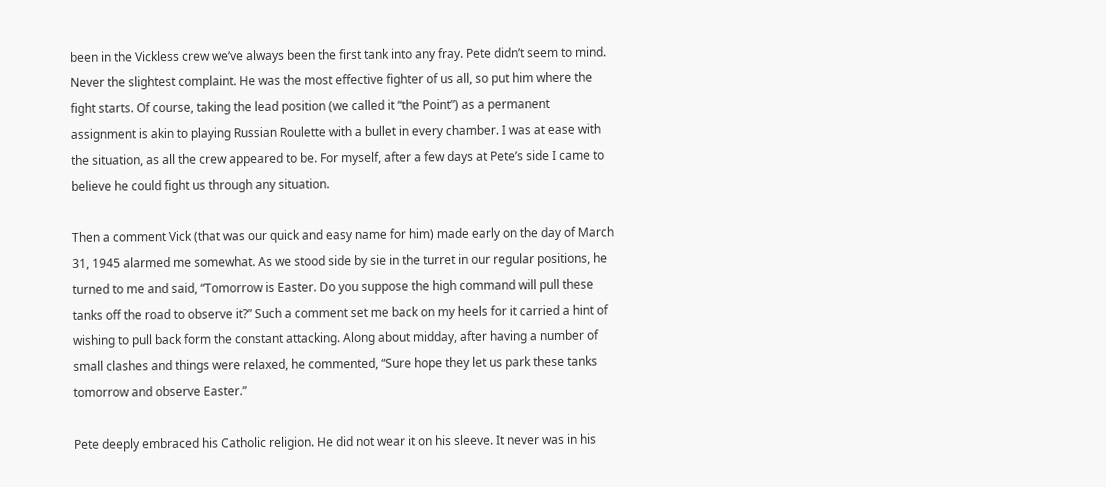been in the Vickless crew we’ve always been the first tank into any fray. Pete didn’t seem to mind. Never the slightest complaint. He was the most effective fighter of us all, so put him where the fight starts. Of course, taking the lead position (we called it “the Point”) as a permanent assignment is akin to playing Russian Roulette with a bullet in every chamber. I was at ease with the situation, as all the crew appeared to be. For myself, after a few days at Pete’s side I came to believe he could fight us through any situation.

Then a comment Vick (that was our quick and easy name for him) made early on the day of March 31, 1945 alarmed me somewhat. As we stood side by sie in the turret in our regular positions, he turned to me and said, “Tomorrow is Easter. Do you suppose the high command will pull these tanks off the road to observe it?” Such a comment set me back on my heels for it carried a hint of wishing to pull back form the constant attacking. Along about midday, after having a number of small clashes and things were relaxed, he commented, “Sure hope they let us park these tanks tomorrow and observe Easter.”

Pete deeply embraced his Catholic religion. He did not wear it on his sleeve. It never was in his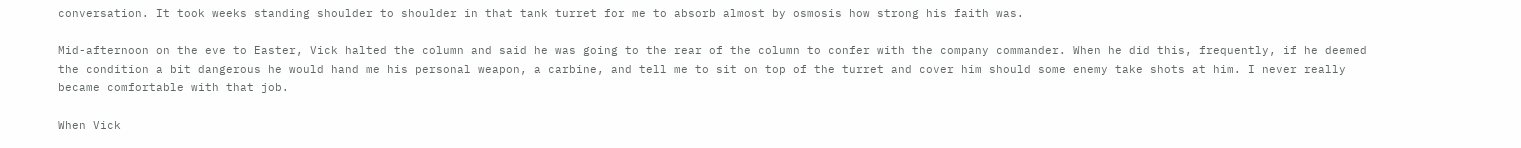conversation. It took weeks standing shoulder to shoulder in that tank turret for me to absorb almost by osmosis how strong his faith was.

Mid-afternoon on the eve to Easter, Vick halted the column and said he was going to the rear of the column to confer with the company commander. When he did this, frequently, if he deemed the condition a bit dangerous he would hand me his personal weapon, a carbine, and tell me to sit on top of the turret and cover him should some enemy take shots at him. I never really became comfortable with that job.

When Vick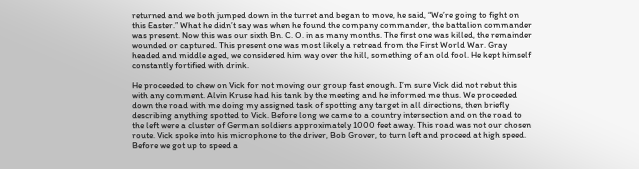returned and we both jumped down in the turret and began to move, he said, “We’re going to fight on this Easter.” What he didn’t say was when he found the company commander, the battalion commander was present. Now this was our sixth Bn. C. O. in as many months. The first one was killed, the remainder wounded or captured. This present one was most likely a retread from the First World War. Gray headed and middle aged, we considered him way over the hill, something of an old fool. He kept himself constantly fortified with drink.

He proceeded to chew on Vick for not moving our group fast enough. I’m sure Vick did not rebut this with any comment. Alvin Kruse had his tank by the meeting and he informed me thus. We proceeded down the road with me doing my assigned task of spotting any target in all directions, then briefly describing anything spotted to Vick. Before long we came to a country intersection and on the road to the left were a cluster of German soldiers approximately 1000 feet away. This road was not our chosen route. Vick spoke into his microphone to the driver, Bob Grover, to turn left and proceed at high speed. Before we got up to speed a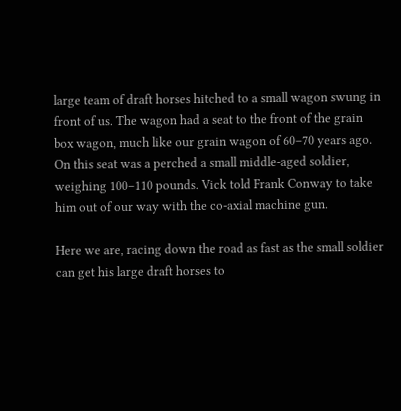large team of draft horses hitched to a small wagon swung in front of us. The wagon had a seat to the front of the grain box wagon, much like our grain wagon of 60–70 years ago. On this seat was a perched a small middle-aged soldier, weighing 100–110 pounds. Vick told Frank Conway to take him out of our way with the co-axial machine gun.

Here we are, racing down the road as fast as the small soldier can get his large draft horses to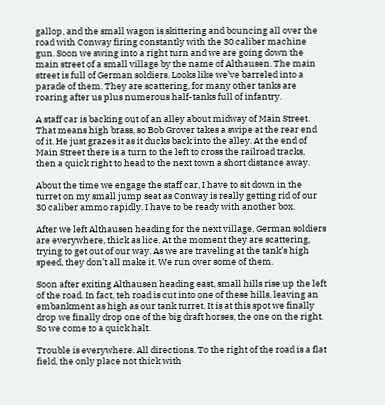gallop, and the small wagon is skittering and bouncing all over the road with Conway firing constantly with the 30 caliber machine gun. Soon we swing into a right turn and we are going down the main street of a small village by the name of Althausen. The main street is full of German soldiers. Looks like we’ve barreled into a parade of them. They are scattering, for many other tanks are roaring after us plus numerous half-tanks full of infantry.

A staff car is backing out of an alley about midway of Main Street. That means high brass, so Bob Grover takes a swipe at the rear end of it. He just grazes it as it ducks back into the alley. At the end of Main Street there is a turn to the left to cross the railroad tracks, then a quick right to head to the next town a short distance away.

About the time we engage the staff car, I have to sit down in the turret on my small jump seat as Conway is really getting rid of our 30 caliber ammo rapidly. I have to be ready with another box.

After we left Althausen heading for the next village, German soldiers are everywhere, thick as lice. At the moment they are scattering, trying to get out of our way. As we are traveling at the tank’s high speed, they don’t all make it. We run over some of them.

Soon after exiting Althausen heading east, small hills rise up the left of the road. In fact, teh road is cut into one of these hills, leaving an embankment as high as our tank turret. It is at this spot we finally drop we finally drop one of the big draft horses, the one on the right. So we come to a quick halt.

Trouble is everywhere. All directions. To the right of the road is a flat field, the only place not thick with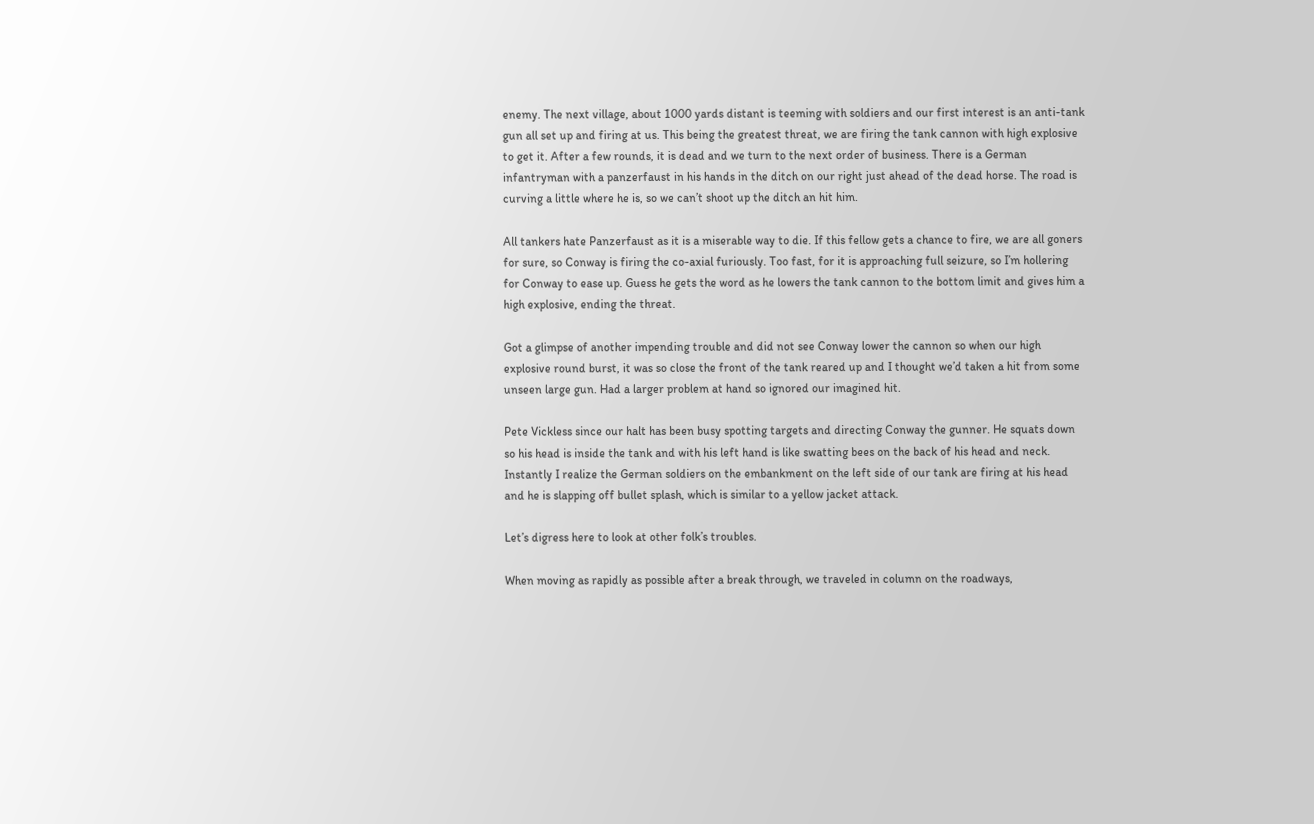enemy. The next village, about 1000 yards distant is teeming with soldiers and our first interest is an anti-tank gun all set up and firing at us. This being the greatest threat, we are firing the tank cannon with high explosive to get it. After a few rounds, it is dead and we turn to the next order of business. There is a German infantryman with a panzerfaust in his hands in the ditch on our right just ahead of the dead horse. The road is curving a little where he is, so we can’t shoot up the ditch an hit him.

All tankers hate Panzerfaust as it is a miserable way to die. If this fellow gets a chance to fire, we are all goners for sure, so Conway is firing the co-axial furiously. Too fast, for it is approaching full seizure, so I’m hollering for Conway to ease up. Guess he gets the word as he lowers the tank cannon to the bottom limit and gives him a high explosive, ending the threat.

Got a glimpse of another impending trouble and did not see Conway lower the cannon so when our high explosive round burst, it was so close the front of the tank reared up and I thought we’d taken a hit from some unseen large gun. Had a larger problem at hand so ignored our imagined hit.

Pete Vickless since our halt has been busy spotting targets and directing Conway the gunner. He squats down so his head is inside the tank and with his left hand is like swatting bees on the back of his head and neck. Instantly I realize the German soldiers on the embankment on the left side of our tank are firing at his head and he is slapping off bullet splash, which is similar to a yellow jacket attack.

Let’s digress here to look at other folk’s troubles.

When moving as rapidly as possible after a break through, we traveled in column on the roadways,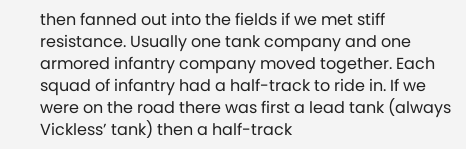then fanned out into the fields if we met stiff resistance. Usually one tank company and one armored infantry company moved together. Each squad of infantry had a half-track to ride in. If we were on the road there was first a lead tank (always Vickless’ tank) then a half-track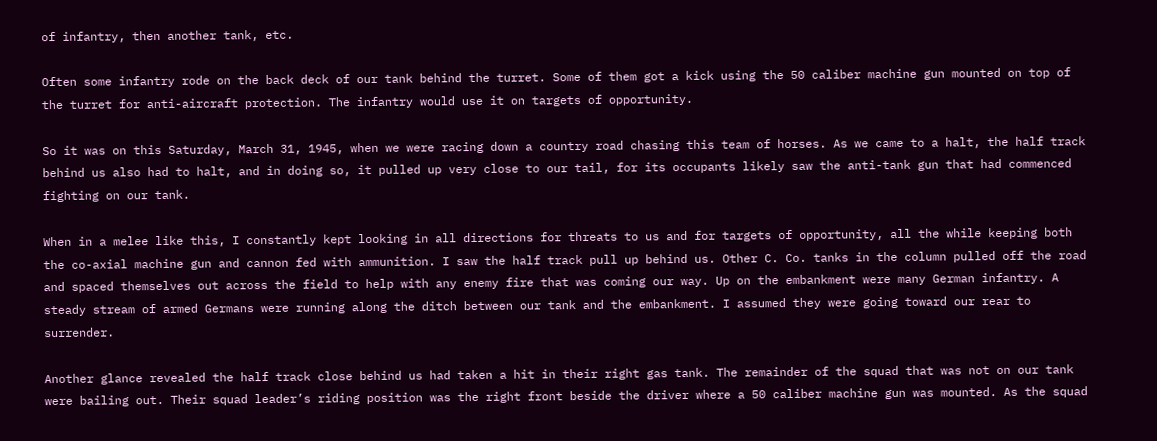of infantry, then another tank, etc.

Often some infantry rode on the back deck of our tank behind the turret. Some of them got a kick using the 50 caliber machine gun mounted on top of the turret for anti-aircraft protection. The infantry would use it on targets of opportunity.

So it was on this Saturday, March 31, 1945, when we were racing down a country road chasing this team of horses. As we came to a halt, the half track behind us also had to halt, and in doing so, it pulled up very close to our tail, for its occupants likely saw the anti-tank gun that had commenced fighting on our tank.

When in a melee like this, I constantly kept looking in all directions for threats to us and for targets of opportunity, all the while keeping both the co-axial machine gun and cannon fed with ammunition. I saw the half track pull up behind us. Other C. Co. tanks in the column pulled off the road and spaced themselves out across the field to help with any enemy fire that was coming our way. Up on the embankment were many German infantry. A steady stream of armed Germans were running along the ditch between our tank and the embankment. I assumed they were going toward our rear to surrender.

Another glance revealed the half track close behind us had taken a hit in their right gas tank. The remainder of the squad that was not on our tank were bailing out. Their squad leader’s riding position was the right front beside the driver where a 50 caliber machine gun was mounted. As the squad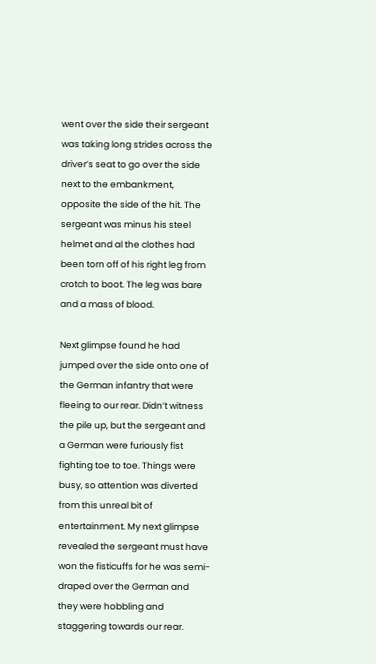went over the side their sergeant was taking long strides across the driver’s seat to go over the side next to the embankment, opposite the side of the hit. The sergeant was minus his steel helmet and al the clothes had been torn off of his right leg from crotch to boot. The leg was bare and a mass of blood.

Next glimpse found he had jumped over the side onto one of the German infantry that were fleeing to our rear. Didn’t witness the pile up, but the sergeant and a German were furiously fist fighting toe to toe. Things were busy, so attention was diverted from this unreal bit of entertainment. My next glimpse revealed the sergeant must have won the fisticuffs for he was semi-draped over the German and they were hobbling and staggering towards our rear.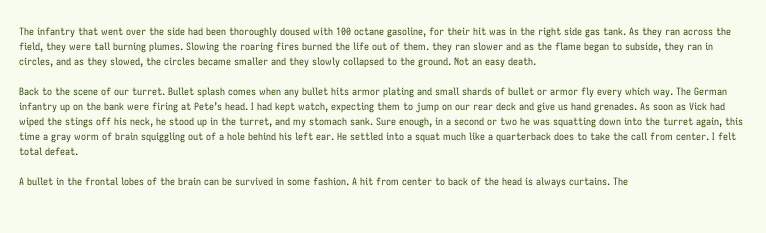The infantry that went over the side had been thoroughly doused with 100 octane gasoline, for their hit was in the right side gas tank. As they ran across the field, they were tall burning plumes. Slowing the roaring fires burned the life out of them. they ran slower and as the flame began to subside, they ran in circles, and as they slowed, the circles became smaller and they slowly collapsed to the ground. Not an easy death.

Back to the scene of our turret. Bullet splash comes when any bullet hits armor plating and small shards of bullet or armor fly every which way. The German infantry up on the bank were firing at Pete’s head. I had kept watch, expecting them to jump on our rear deck and give us hand grenades. As soon as Vick had wiped the stings off his neck, he stood up in the turret, and my stomach sank. Sure enough, in a second or two he was squatting down into the turret again, this time a gray worm of brain squiggling out of a hole behind his left ear. He settled into a squat much like a quarterback does to take the call from center. I felt total defeat.

A bullet in the frontal lobes of the brain can be survived in some fashion. A hit from center to back of the head is always curtains. The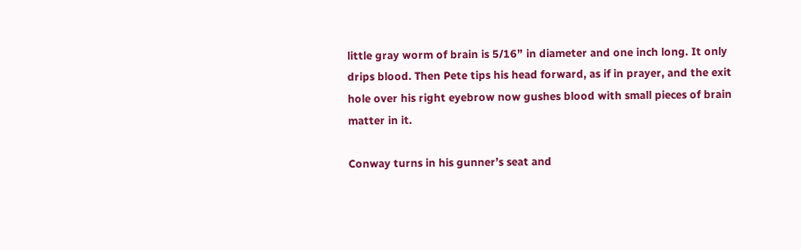little gray worm of brain is 5/16” in diameter and one inch long. It only drips blood. Then Pete tips his head forward, as if in prayer, and the exit hole over his right eyebrow now gushes blood with small pieces of brain matter in it.

Conway turns in his gunner’s seat and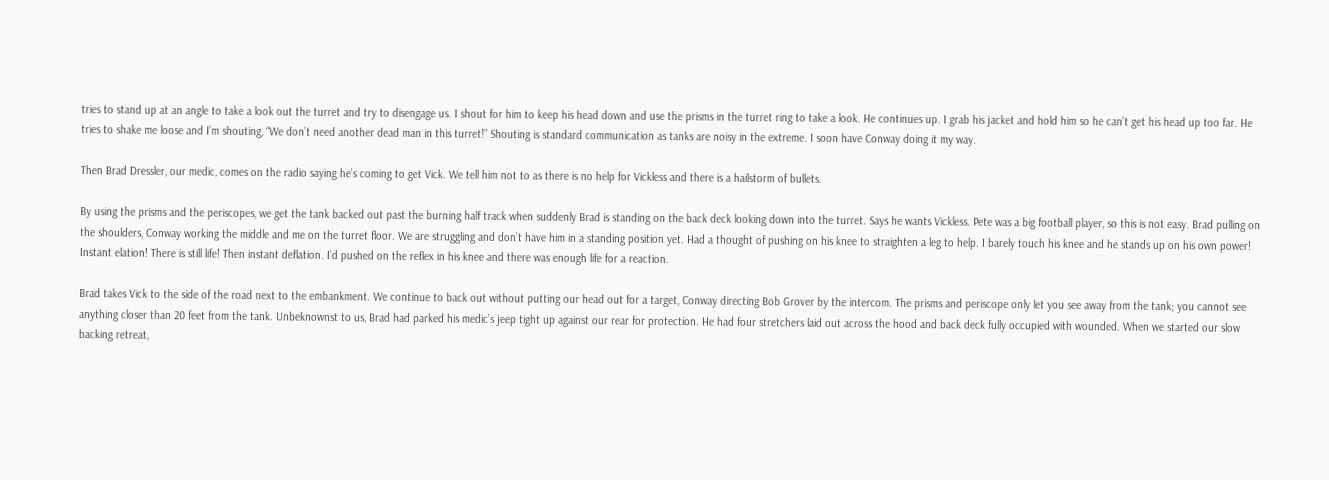tries to stand up at an angle to take a look out the turret and try to disengage us. I shout for him to keep his head down and use the prisms in the turret ring to take a look. He continues up. I grab his jacket and hold him so he can’t get his head up too far. He tries to shake me loose and I’m shouting, “We don’t need another dead man in this turret!” Shouting is standard communication as tanks are noisy in the extreme. I soon have Conway doing it my way.

Then Brad Dressler, our medic, comes on the radio saying he’s coming to get Vick. We tell him not to as there is no help for Vickless and there is a hailstorm of bullets.

By using the prisms and the periscopes, we get the tank backed out past the burning half track when suddenly Brad is standing on the back deck looking down into the turret. Says he wants Vickless. Pete was a big football player, so this is not easy. Brad pulling on the shoulders, Conway working the middle and me on the turret floor. We are struggling and don’t have him in a standing position yet. Had a thought of pushing on his knee to straighten a leg to help. I barely touch his knee and he stands up on his own power! Instant elation! There is still life! Then instant deflation. I’d pushed on the reflex in his knee and there was enough life for a reaction.

Brad takes Vick to the side of the road next to the embankment. We continue to back out without putting our head out for a target, Conway directing Bob Grover by the intercom. The prisms and periscope only let you see away from the tank; you cannot see anything closer than 20 feet from the tank. Unbeknownst to us, Brad had parked his medic’s jeep tight up against our rear for protection. He had four stretchers laid out across the hood and back deck fully occupied with wounded. When we started our slow backing retreat,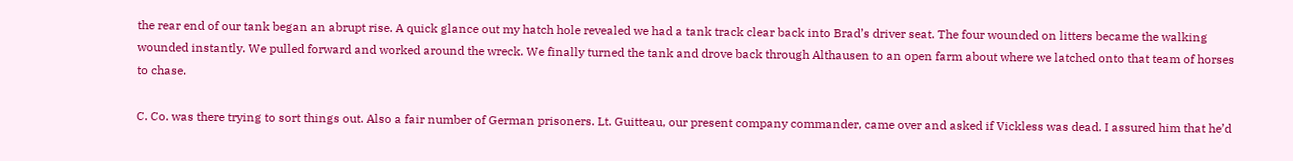the rear end of our tank began an abrupt rise. A quick glance out my hatch hole revealed we had a tank track clear back into Brad’s driver seat. The four wounded on litters became the walking wounded instantly. We pulled forward and worked around the wreck. We finally turned the tank and drove back through Althausen to an open farm about where we latched onto that team of horses to chase.

C. Co. was there trying to sort things out. Also a fair number of German prisoners. Lt. Guitteau, our present company commander, came over and asked if Vickless was dead. I assured him that he’d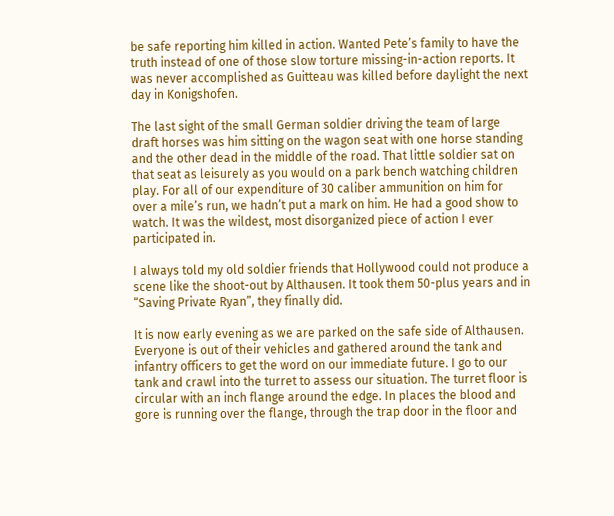be safe reporting him killed in action. Wanted Pete’s family to have the truth instead of one of those slow torture missing-in-action reports. It was never accomplished as Guitteau was killed before daylight the next day in Konigshofen.

The last sight of the small German soldier driving the team of large draft horses was him sitting on the wagon seat with one horse standing and the other dead in the middle of the road. That little soldier sat on that seat as leisurely as you would on a park bench watching children play. For all of our expenditure of 30 caliber ammunition on him for over a mile’s run, we hadn’t put a mark on him. He had a good show to watch. It was the wildest, most disorganized piece of action I ever participated in.

I always told my old soldier friends that Hollywood could not produce a scene like the shoot-out by Althausen. It took them 50-plus years and in “Saving Private Ryan”, they finally did.

It is now early evening as we are parked on the safe side of Althausen. Everyone is out of their vehicles and gathered around the tank and infantry officers to get the word on our immediate future. I go to our tank and crawl into the turret to assess our situation. The turret floor is circular with an inch flange around the edge. In places the blood and gore is running over the flange, through the trap door in the floor and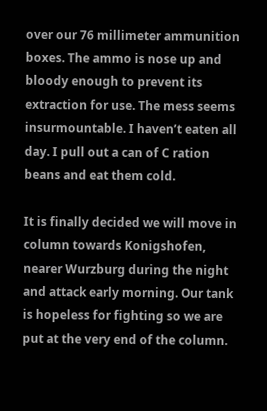over our 76 millimeter ammunition boxes. The ammo is nose up and bloody enough to prevent its extraction for use. The mess seems insurmountable. I haven’t eaten all day. I pull out a can of C ration beans and eat them cold.

It is finally decided we will move in column towards Konigshofen, nearer Wurzburg during the night and attack early morning. Our tank is hopeless for fighting so we are put at the very end of the column.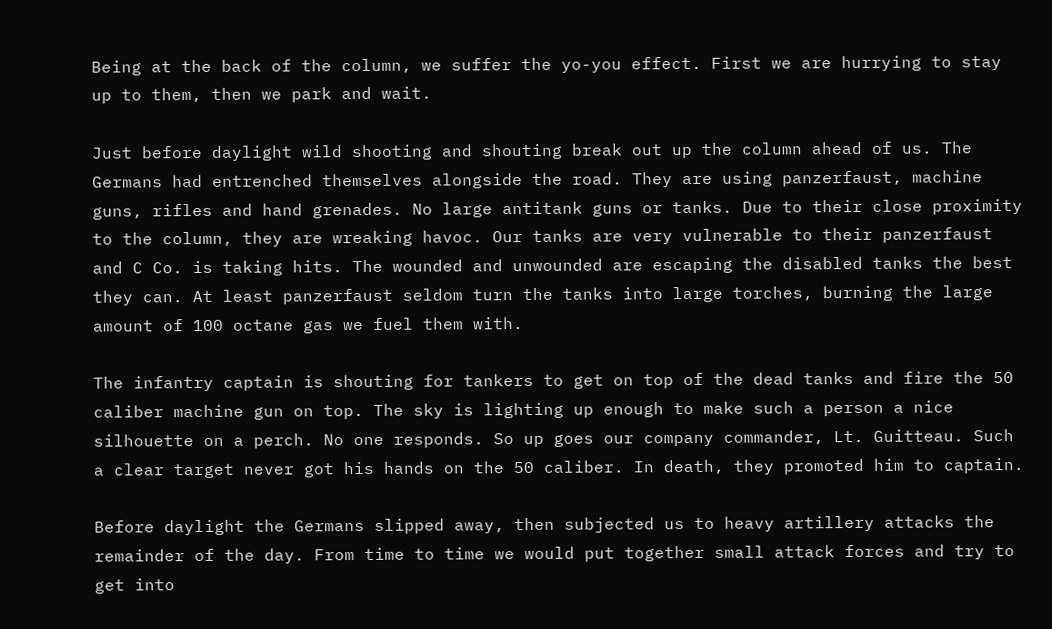Being at the back of the column, we suffer the yo-you effect. First we are hurrying to stay up to them, then we park and wait.

Just before daylight wild shooting and shouting break out up the column ahead of us. The Germans had entrenched themselves alongside the road. They are using panzerfaust, machine guns, rifles and hand grenades. No large antitank guns or tanks. Due to their close proximity to the column, they are wreaking havoc. Our tanks are very vulnerable to their panzerfaust and C Co. is taking hits. The wounded and unwounded are escaping the disabled tanks the best they can. At least panzerfaust seldom turn the tanks into large torches, burning the large amount of 100 octane gas we fuel them with.

The infantry captain is shouting for tankers to get on top of the dead tanks and fire the 50 caliber machine gun on top. The sky is lighting up enough to make such a person a nice silhouette on a perch. No one responds. So up goes our company commander, Lt. Guitteau. Such a clear target never got his hands on the 50 caliber. In death, they promoted him to captain.

Before daylight the Germans slipped away, then subjected us to heavy artillery attacks the remainder of the day. From time to time we would put together small attack forces and try to get into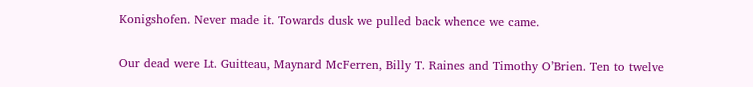Konigshofen. Never made it. Towards dusk we pulled back whence we came.

Our dead were Lt. Guitteau, Maynard McFerren, Billy T. Raines and Timothy O’Brien. Ten to twelve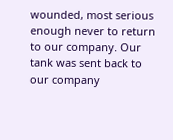wounded, most serious enough never to return to our company. Our tank was sent back to our company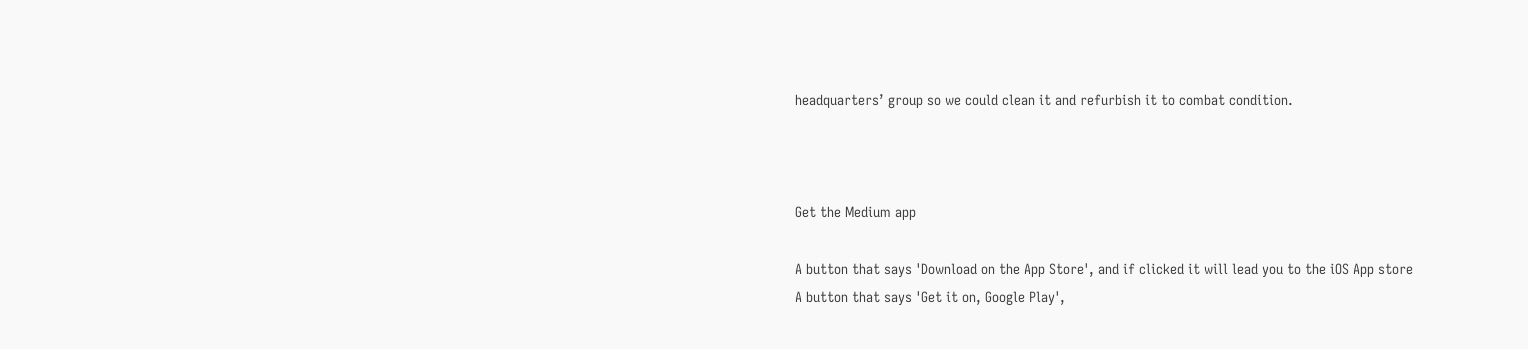headquarters’ group so we could clean it and refurbish it to combat condition.



Get the Medium app

A button that says 'Download on the App Store', and if clicked it will lead you to the iOS App store
A button that says 'Get it on, Google Play',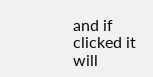and if clicked it will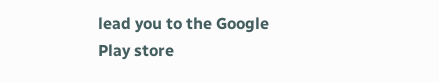lead you to the Google Play store